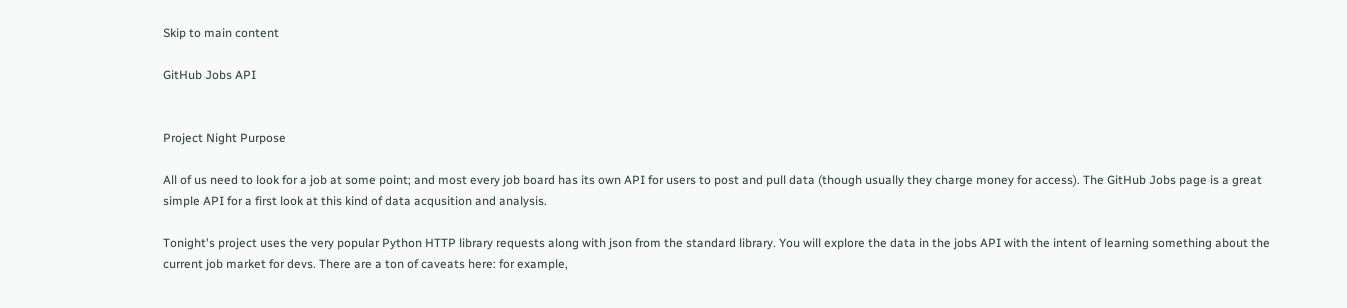Skip to main content

GitHub Jobs API


Project Night Purpose

All of us need to look for a job at some point; and most every job board has its own API for users to post and pull data (though usually they charge money for access). The GitHub Jobs page is a great simple API for a first look at this kind of data acqusition and analysis.

Tonight's project uses the very popular Python HTTP library requests along with json from the standard library. You will explore the data in the jobs API with the intent of learning something about the current job market for devs. There are a ton of caveats here: for example,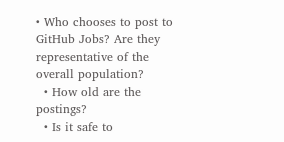• Who chooses to post to GitHub Jobs? Are they representative of the overall population?
  • How old are the postings?
  • Is it safe to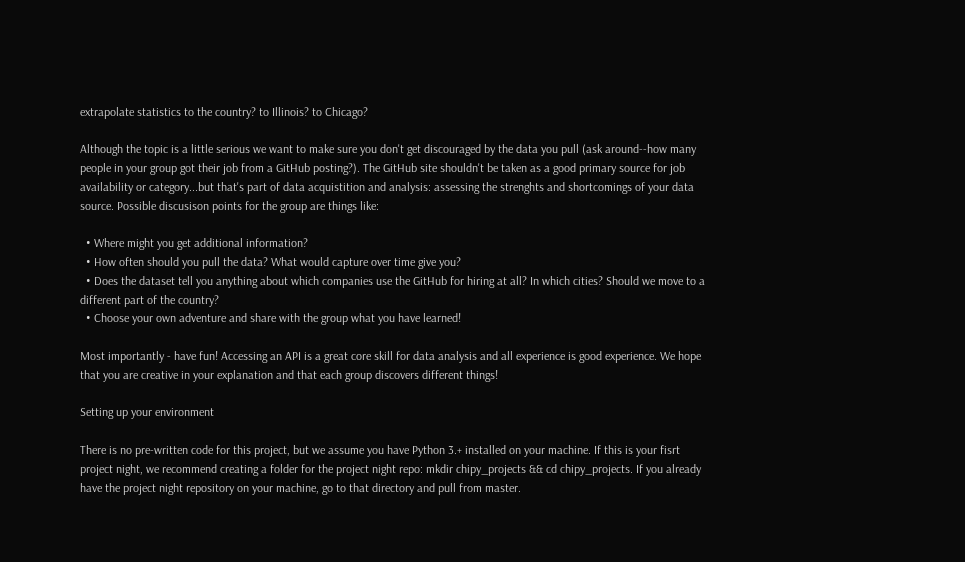extrapolate statistics to the country? to Illinois? to Chicago?

Although the topic is a little serious we want to make sure you don't get discouraged by the data you pull (ask around--how many people in your group got their job from a GitHub posting?). The GitHub site shouldn't be taken as a good primary source for job availability or category...but that's part of data acquistition and analysis: assessing the strenghts and shortcomings of your data source. Possible discusison points for the group are things like:

  • Where might you get additional information?
  • How often should you pull the data? What would capture over time give you?
  • Does the dataset tell you anything about which companies use the GitHub for hiring at all? In which cities? Should we move to a different part of the country?
  • Choose your own adventure and share with the group what you have learned!

Most importantly - have fun! Accessing an API is a great core skill for data analysis and all experience is good experience. We hope that you are creative in your explanation and that each group discovers different things!

Setting up your environment

There is no pre-written code for this project, but we assume you have Python 3.+ installed on your machine. If this is your fisrt project night, we recommend creating a folder for the project night repo: mkdir chipy_projects && cd chipy_projects. If you already have the project night repository on your machine, go to that directory and pull from master.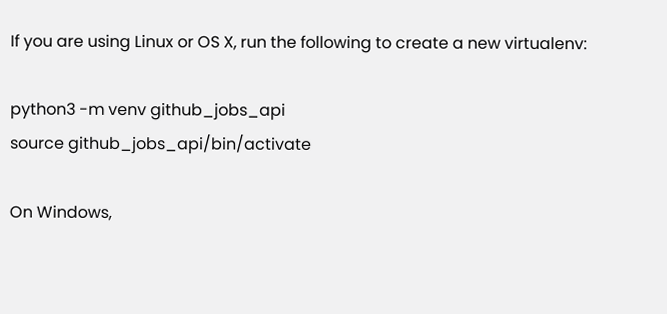If you are using Linux or OS X, run the following to create a new virtualenv:

python3 -m venv github_jobs_api
source github_jobs_api/bin/activate

On Windows,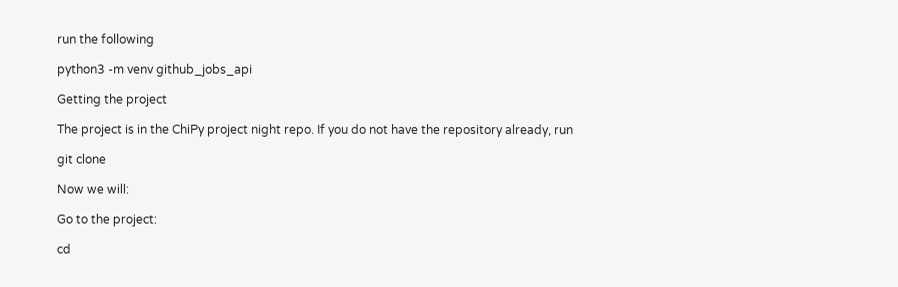run the following

python3 -m venv github_jobs_api

Getting the project

The project is in the ChiPy project night repo. If you do not have the repository already, run

git clone

Now we will:

Go to the project:

cd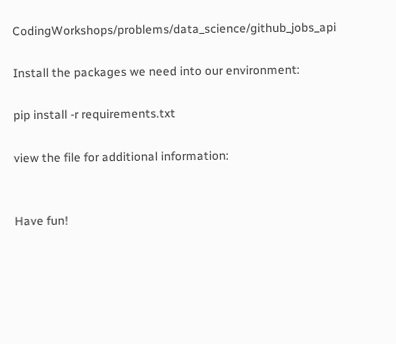CodingWorkshops/problems/data_science/github_jobs_api

Install the packages we need into our environment:

pip install -r requirements.txt

view the file for additional information:


Have fun!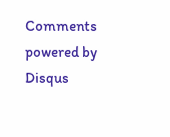Comments powered by Disqus